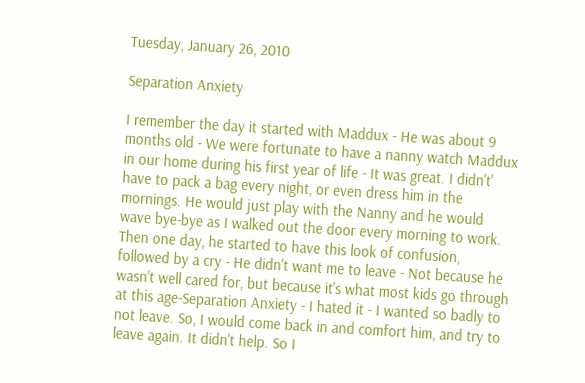Tuesday, January 26, 2010

Separation Anxiety

I remember the day it started with Maddux - He was about 9 months old - We were fortunate to have a nanny watch Maddux in our home during his first year of life - It was great. I didn't' have to pack a bag every night, or even dress him in the mornings. He would just play with the Nanny and he would wave bye-bye as I walked out the door every morning to work. Then one day, he started to have this look of confusion, followed by a cry - He didn't want me to leave - Not because he wasn't well cared for, but because it's what most kids go through at this age-Separation Anxiety - I hated it - I wanted so badly to not leave. So, I would come back in and comfort him, and try to leave again. It didn't help. So I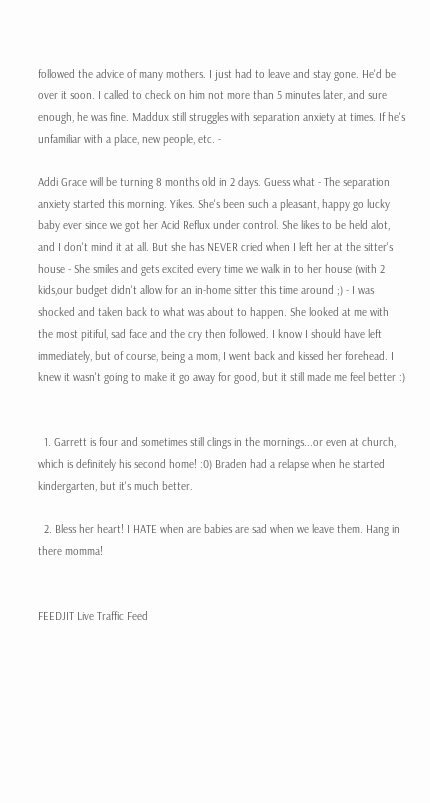followed the advice of many mothers. I just had to leave and stay gone. He'd be over it soon. I called to check on him not more than 5 minutes later, and sure enough, he was fine. Maddux still struggles with separation anxiety at times. If he's unfamiliar with a place, new people, etc. -

Addi Grace will be turning 8 months old in 2 days. Guess what - The separation anxiety started this morning. Yikes. She's been such a pleasant, happy go lucky baby ever since we got her Acid Reflux under control. She likes to be held alot, and I don't mind it at all. But she has NEVER cried when I left her at the sitter's house - She smiles and gets excited every time we walk in to her house (with 2 kids,our budget didn't allow for an in-home sitter this time around ;) - I was shocked and taken back to what was about to happen. She looked at me with the most pitiful, sad face and the cry then followed. I know I should have left immediately, but of course, being a mom, I went back and kissed her forehead. I knew it wasn't going to make it go away for good, but it still made me feel better :)


  1. Garrett is four and sometimes still clings in the mornings...or even at church, which is definitely his second home! :0) Braden had a relapse when he started kindergarten, but it's much better.

  2. Bless her heart! I HATE when are babies are sad when we leave them. Hang in there momma!


FEEDJIT Live Traffic Feed